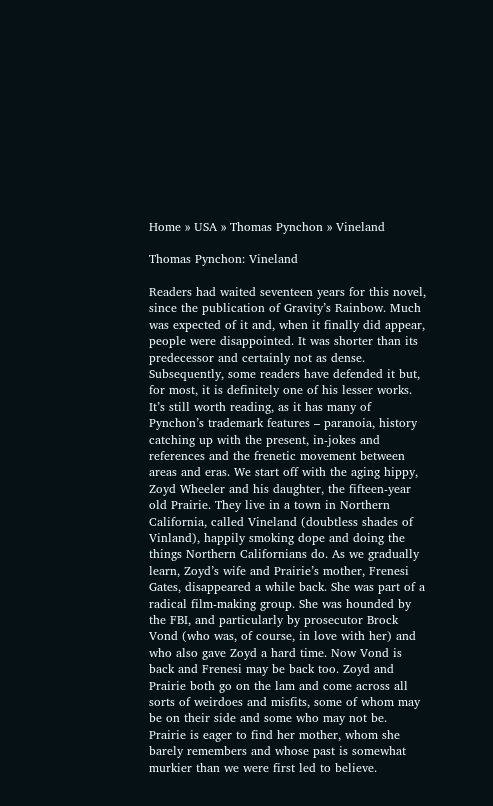Home » USA » Thomas Pynchon » Vineland

Thomas Pynchon: Vineland

Readers had waited seventeen years for this novel, since the publication of Gravity’s Rainbow. Much was expected of it and, when it finally did appear, people were disappointed. It was shorter than its predecessor and certainly not as dense. Subsequently, some readers have defended it but, for most, it is definitely one of his lesser works. It’s still worth reading, as it has many of Pynchon’s trademark features – paranoia, history catching up with the present, in-jokes and references and the frenetic movement between areas and eras. We start off with the aging hippy, Zoyd Wheeler and his daughter, the fifteen-year old Prairie. They live in a town in Northern California, called Vineland (doubtless shades of Vinland), happily smoking dope and doing the things Northern Californians do. As we gradually learn, Zoyd’s wife and Prairie’s mother, Frenesi Gates, disappeared a while back. She was part of a radical film-making group. She was hounded by the FBI, and particularly by prosecutor Brock Vond (who was, of course, in love with her) and who also gave Zoyd a hard time. Now Vond is back and Frenesi may be back too. Zoyd and Prairie both go on the lam and come across all sorts of weirdoes and misfits, some of whom may be on their side and some who may not be. Prairie is eager to find her mother, whom she barely remembers and whose past is somewhat murkier than we were first led to believe.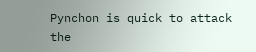Pynchon is quick to attack the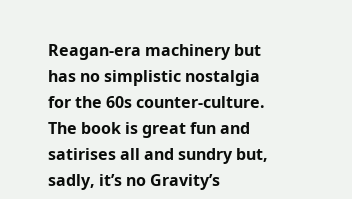Reagan-era machinery but has no simplistic nostalgia for the 60s counter-culture. The book is great fun and satirises all and sundry but, sadly, it’s no Gravity’s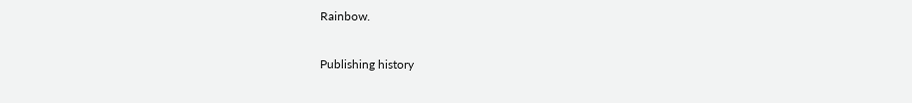Rainbow.

Publishing history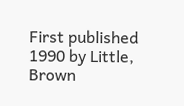First published 1990 by Little, Brown